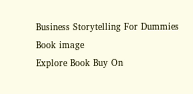Business Storytelling For Dummies
Book image
Explore Book Buy On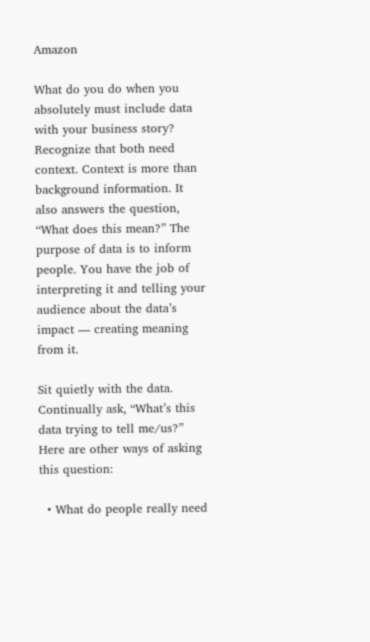Amazon

What do you do when you absolutely must include data with your business story? Recognize that both need context. Context is more than background information. It also answers the question, “What does this mean?” The purpose of data is to inform people. You have the job of interpreting it and telling your audience about the data’s impact — creating meaning from it.

Sit quietly with the data. Continually ask, “What’s this data trying to tell me/us?” Here are other ways of asking this question:

  • What do people really need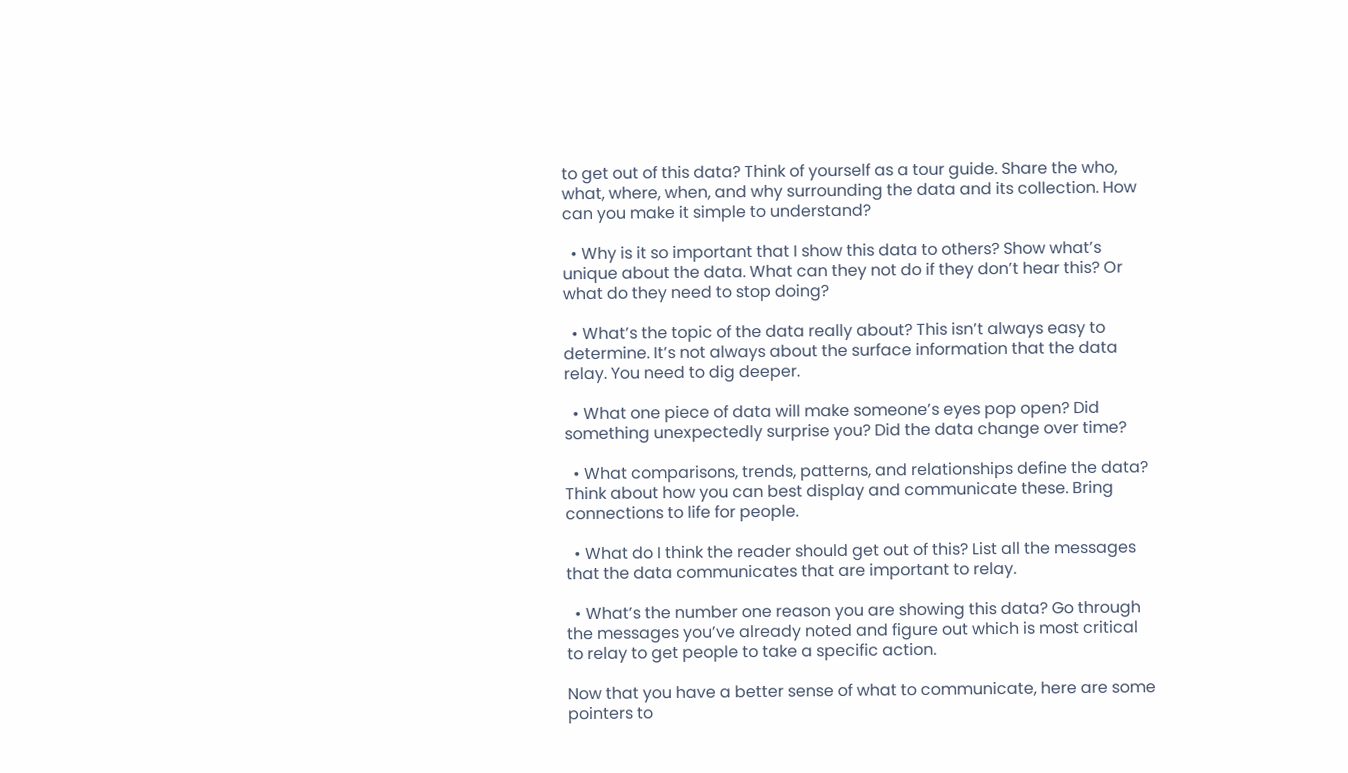to get out of this data? Think of yourself as a tour guide. Share the who, what, where, when, and why surrounding the data and its collection. How can you make it simple to understand?

  • Why is it so important that I show this data to others? Show what’s unique about the data. What can they not do if they don’t hear this? Or what do they need to stop doing?

  • What’s the topic of the data really about? This isn’t always easy to determine. It’s not always about the surface information that the data relay. You need to dig deeper.

  • What one piece of data will make someone’s eyes pop open? Did something unexpectedly surprise you? Did the data change over time?

  • What comparisons, trends, patterns, and relationships define the data? Think about how you can best display and communicate these. Bring connections to life for people.

  • What do I think the reader should get out of this? List all the messages that the data communicates that are important to relay.

  • What’s the number one reason you are showing this data? Go through the messages you’ve already noted and figure out which is most critical to relay to get people to take a specific action.

Now that you have a better sense of what to communicate, here are some pointers to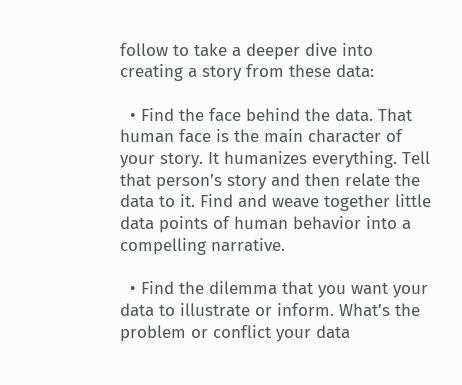follow to take a deeper dive into creating a story from these data:

  • Find the face behind the data. That human face is the main character of your story. It humanizes everything. Tell that person’s story and then relate the data to it. Find and weave together little data points of human behavior into a compelling narrative.

  • Find the dilemma that you want your data to illustrate or inform. What’s the problem or conflict your data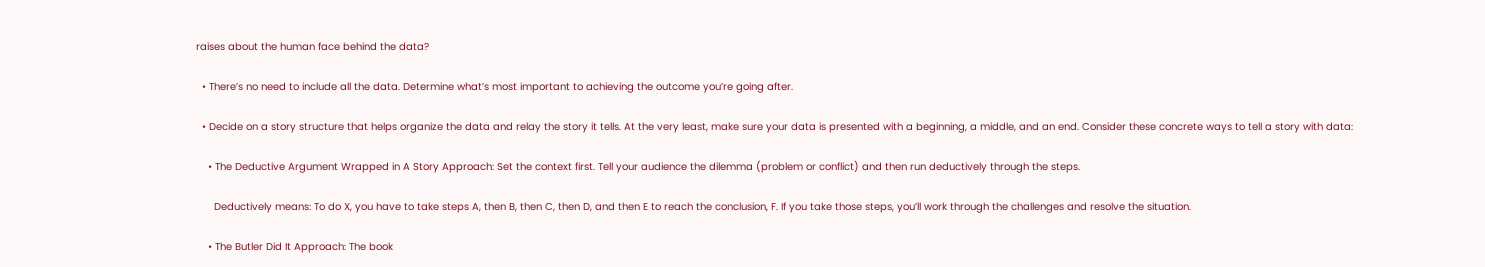raises about the human face behind the data?

  • There’s no need to include all the data. Determine what’s most important to achieving the outcome you’re going after.

  • Decide on a story structure that helps organize the data and relay the story it tells. At the very least, make sure your data is presented with a beginning, a middle, and an end. Consider these concrete ways to tell a story with data:

    • The Deductive Argument Wrapped in A Story Approach: Set the context first. Tell your audience the dilemma (problem or conflict) and then run deductively through the steps.

      Deductively means: To do X, you have to take steps A, then B, then C, then D, and then E to reach the conclusion, F. If you take those steps, you’ll work through the challenges and resolve the situation.

    • The Butler Did It Approach: The book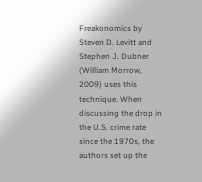Freakonomics by Steven D. Levitt and Stephen J. Dubner (William Morrow, 2009) uses this technique. When discussing the drop in the U.S. crime rate since the 1970s, the authors set up the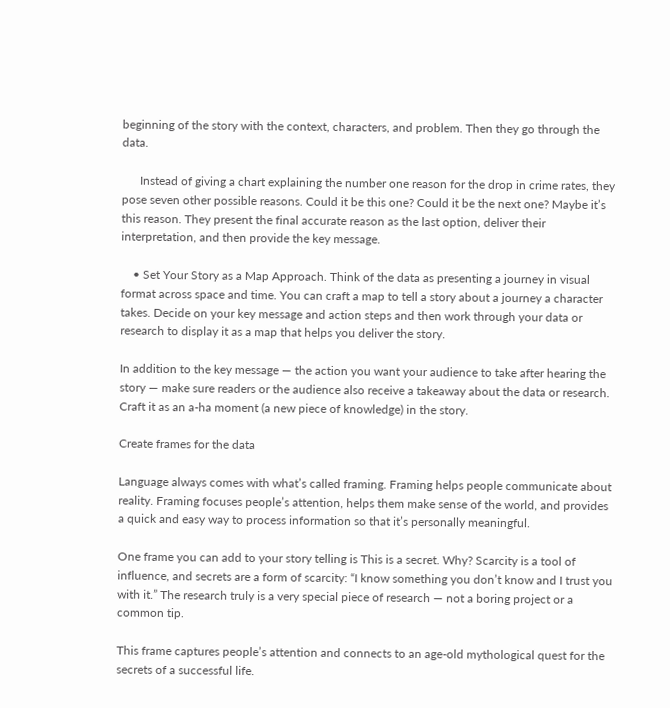beginning of the story with the context, characters, and problem. Then they go through the data.

      Instead of giving a chart explaining the number one reason for the drop in crime rates, they pose seven other possible reasons. Could it be this one? Could it be the next one? Maybe it’s this reason. They present the final accurate reason as the last option, deliver their interpretation, and then provide the key message.

    • Set Your Story as a Map Approach. Think of the data as presenting a journey in visual format across space and time. You can craft a map to tell a story about a journey a character takes. Decide on your key message and action steps and then work through your data or research to display it as a map that helps you deliver the story.

In addition to the key message — the action you want your audience to take after hearing the story — make sure readers or the audience also receive a takeaway about the data or research. Craft it as an a-ha moment (a new piece of knowledge) in the story.

Create frames for the data

Language always comes with what’s called framing. Framing helps people communicate about reality. Framing focuses people’s attention, helps them make sense of the world, and provides a quick and easy way to process information so that it’s personally meaningful.

One frame you can add to your story telling is This is a secret. Why? Scarcity is a tool of influence, and secrets are a form of scarcity: “I know something you don’t know and I trust you with it.” The research truly is a very special piece of research — not a boring project or a common tip.

This frame captures people’s attention and connects to an age-old mythological quest for the secrets of a successful life.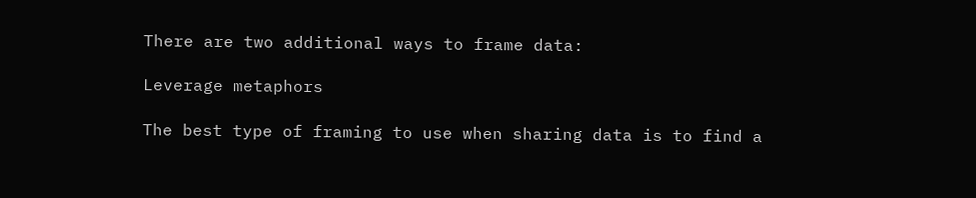There are two additional ways to frame data:

Leverage metaphors

The best type of framing to use when sharing data is to find a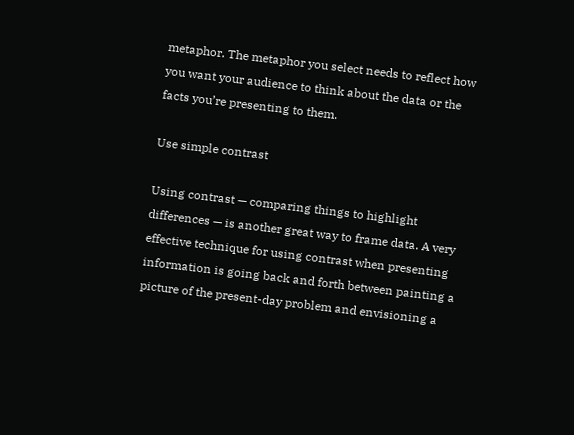metaphor. The metaphor you select needs to reflect how you want your audience to think about the data or the facts you’re presenting to them.

Use simple contrast

Using contrast — comparing things to highlight differences — is another great way to frame data. A very effective technique for using contrast when presenting information is going back and forth between painting a picture of the present-day problem and envisioning a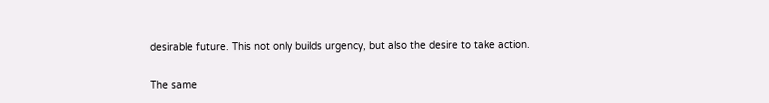desirable future. This not only builds urgency, but also the desire to take action.

The same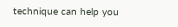technique can help you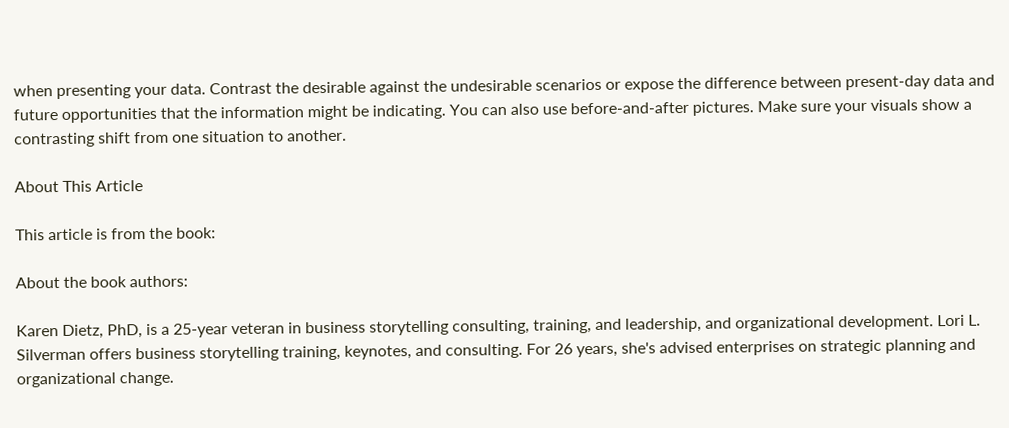when presenting your data. Contrast the desirable against the undesirable scenarios or expose the difference between present-day data and future opportunities that the information might be indicating. You can also use before-and-after pictures. Make sure your visuals show a contrasting shift from one situation to another.

About This Article

This article is from the book:

About the book authors:

Karen Dietz, PhD, is a 25-year veteran in business storytelling consulting, training, and leadership, and organizational development. Lori L. Silverman offers business storytelling training, keynotes, and consulting. For 26 years, she's advised enterprises on strategic planning and organizational change.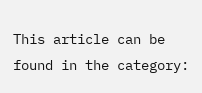This article can be found in the category: